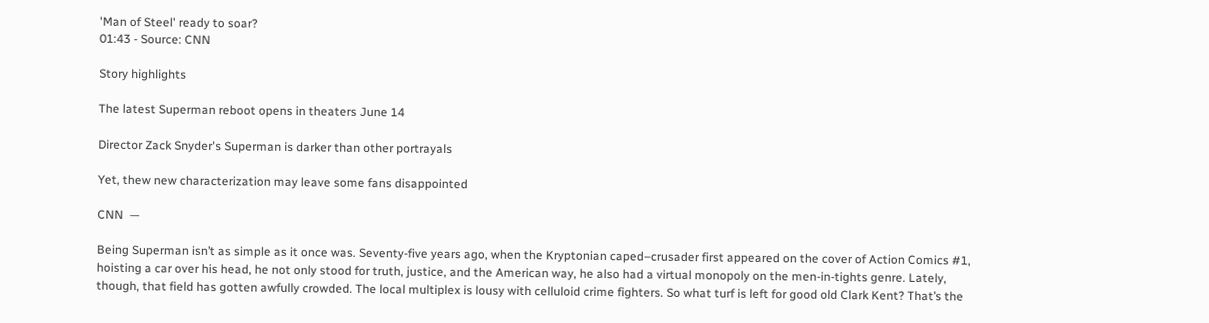'Man of Steel' ready to soar?
01:43 - Source: CNN

Story highlights

The latest Superman reboot opens in theaters June 14

Director Zack Snyder's Superman is darker than other portrayals

Yet, thew new characterization may leave some fans disappointed

CNN  —

Being Superman isn’t as simple as it once was. Seventy-five years ago, when the Kryptonian caped–crusader first appeared on the cover of Action Comics #1, hoisting a car over his head, he not only stood for truth, justice, and the American way, he also had a virtual monopoly on the men-in-tights genre. Lately, though, that field has gotten awfully crowded. The local multiplex is lousy with celluloid crime fighters. So what turf is left for good old Clark Kent? That’s the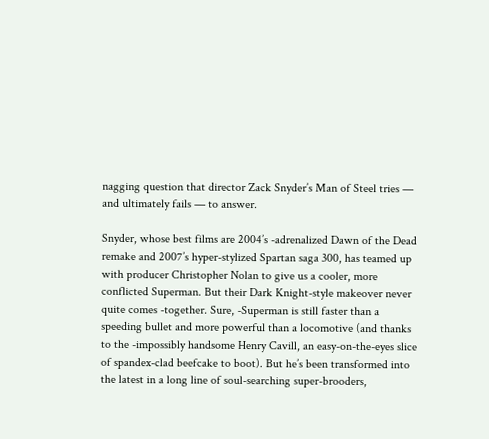nagging question that director Zack Snyder’s Man of Steel tries — and ultimately fails — to answer.

Snyder, whose best films are 2004’s -adrenalized Dawn of the Dead remake and 2007’s hyper-stylized Spartan saga 300, has teamed up with producer Christopher Nolan to give us a cooler, more conflicted Superman. But their Dark Knight-style makeover never quite comes -together. Sure, -Superman is still faster than a speeding bullet and more powerful than a locomotive (and thanks to the -impossibly handsome Henry Cavill, an easy-on-the-eyes slice of spandex-clad beefcake to boot). But he’s been transformed into the latest in a long line of soul-searching super-brooders,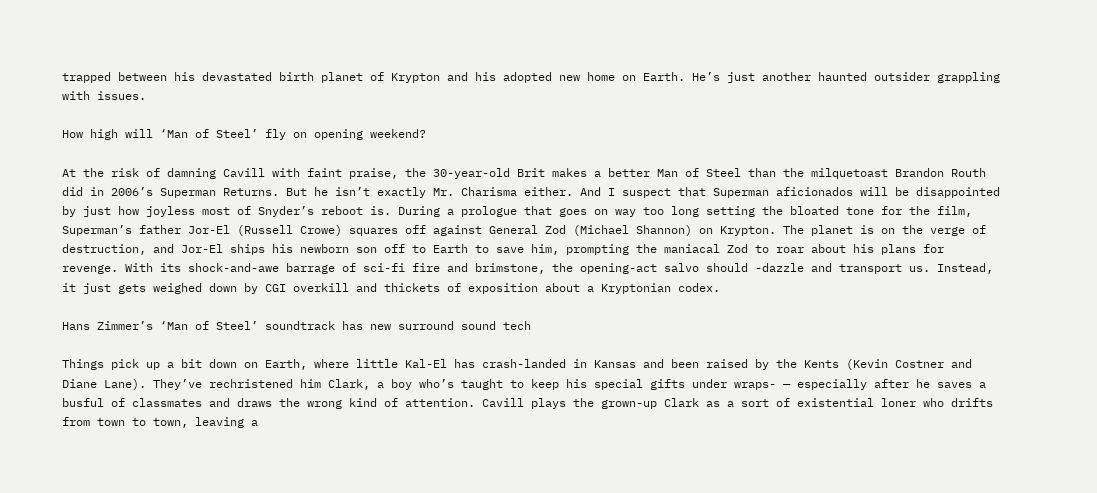trapped between his devastated birth planet of Krypton and his adopted new home on Earth. He’s just another haunted outsider grappling with issues.

How high will ‘Man of Steel’ fly on opening weekend?

At the risk of damning Cavill with faint praise, the 30-year-old Brit makes a better Man of Steel than the milquetoast Brandon Routh did in 2006’s Superman Returns. But he isn’t exactly Mr. Charisma either. And I suspect that Superman aficionados will be disappointed by just how joyless most of Snyder’s reboot is. During a prologue that goes on way too long setting the bloated tone for the film, Superman’s father Jor-El (Russell Crowe) squares off against General Zod (Michael Shannon) on Krypton. The planet is on the verge of destruction, and Jor-El ships his newborn son off to Earth to save him, prompting the maniacal Zod to roar about his plans for revenge. With its shock-and-awe barrage of sci-fi fire and brimstone, the opening-act salvo should -dazzle and transport us. Instead, it just gets weighed down by CGI overkill and thickets of exposition about a Kryptonian codex.

Hans Zimmer’s ‘Man of Steel’ soundtrack has new surround sound tech

Things pick up a bit down on Earth, where little Kal-El has crash-landed in Kansas and been raised by the Kents (Kevin Costner and Diane Lane). They’ve rechristened him Clark, a boy who’s taught to keep his special gifts under wraps- — especially after he saves a busful of classmates and draws the wrong kind of attention. Cavill plays the grown-up Clark as a sort of existential loner who drifts from town to town, leaving a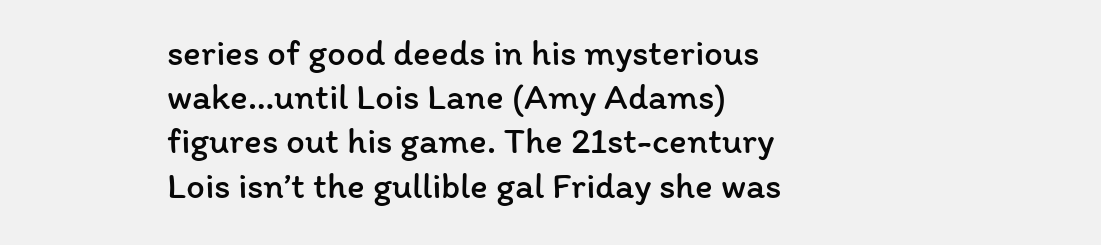series of good deeds in his mysterious wake…until Lois Lane (Amy Adams) figures out his game. The 21st-century Lois isn’t the gullible gal Friday she was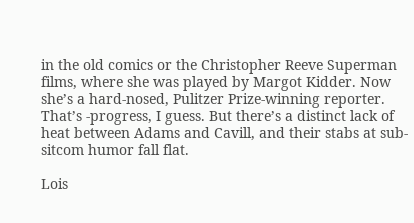in the old comics or the Christopher Reeve Superman films, where she was played by Margot Kidder. Now she’s a hard-nosed, Pulitzer Prize-winning reporter. That’s -progress, I guess. But there’s a distinct lack of heat between Adams and Cavill, and their stabs at sub-sitcom humor fall flat.

Lois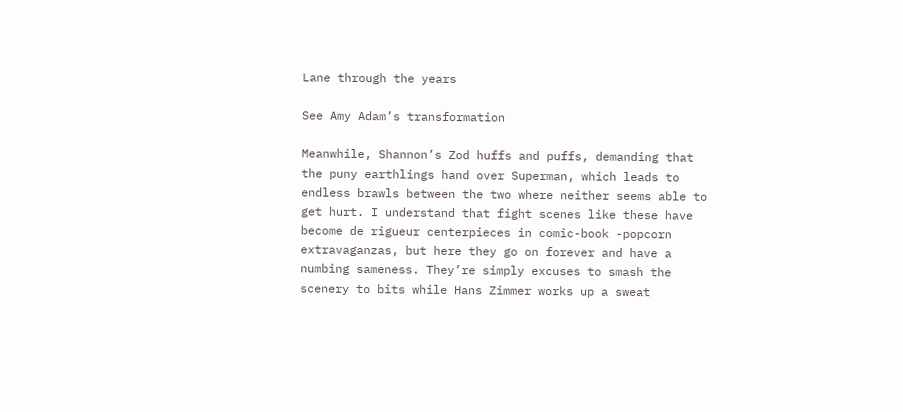Lane through the years

See Amy Adam’s transformation

Meanwhile, Shannon’s Zod huffs and puffs, demanding that the puny earthlings hand over Superman, which leads to endless brawls between the two where neither seems able to get hurt. I understand that fight scenes like these have become de rigueur centerpieces in comic-book -popcorn extravaganzas, but here they go on forever and have a numbing sameness. They’re simply excuses to smash the scenery to bits while Hans Zimmer works up a sweat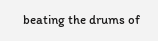beating the drums of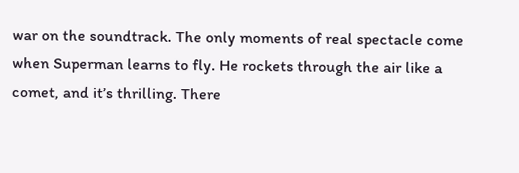war on the soundtrack. The only moments of real spectacle come when Superman learns to fly. He rockets through the air like a comet, and it’s thrilling. There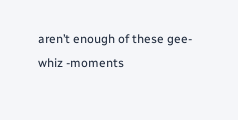aren’t enough of these gee-whiz -moments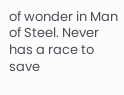of wonder in Man of Steel. Never has a race to save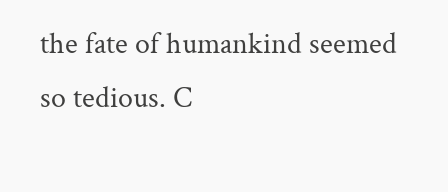the fate of humankind seemed so tedious. C